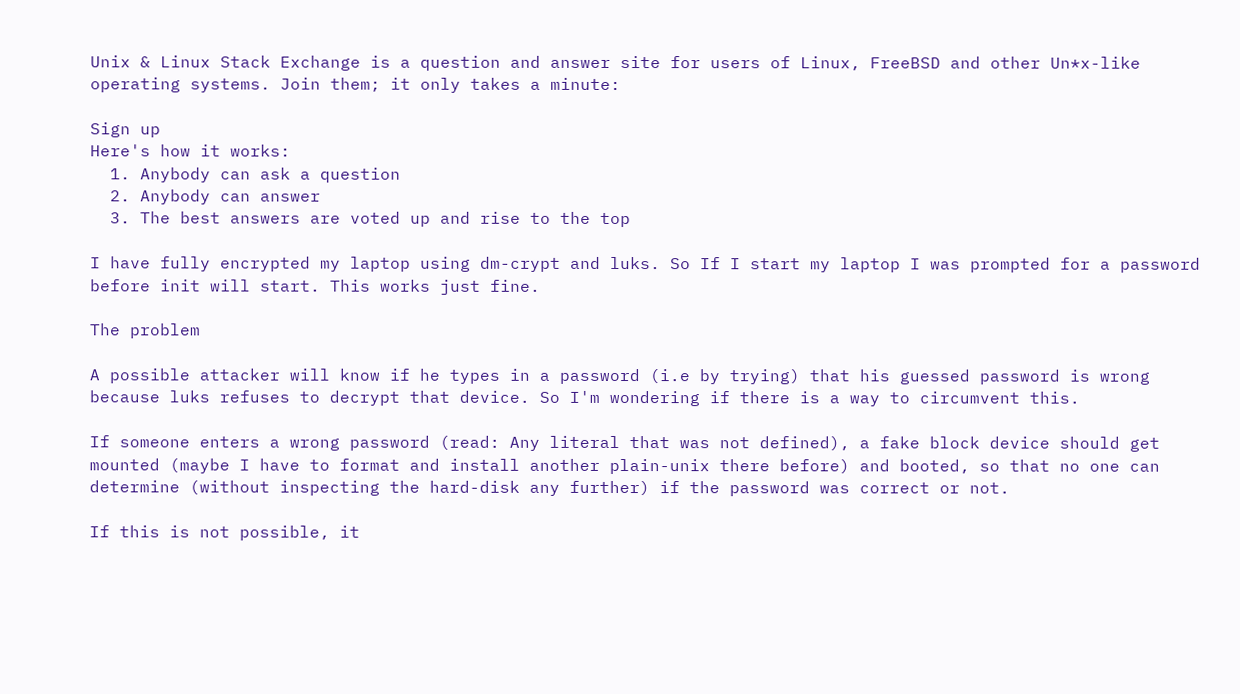Unix & Linux Stack Exchange is a question and answer site for users of Linux, FreeBSD and other Un*x-like operating systems. Join them; it only takes a minute:

Sign up
Here's how it works:
  1. Anybody can ask a question
  2. Anybody can answer
  3. The best answers are voted up and rise to the top

I have fully encrypted my laptop using dm-crypt and luks. So If I start my laptop I was prompted for a password before init will start. This works just fine.

The problem

A possible attacker will know if he types in a password (i.e by trying) that his guessed password is wrong because luks refuses to decrypt that device. So I'm wondering if there is a way to circumvent this.

If someone enters a wrong password (read: Any literal that was not defined), a fake block device should get mounted (maybe I have to format and install another plain-unix there before) and booted, so that no one can determine (without inspecting the hard-disk any further) if the password was correct or not.

If this is not possible, it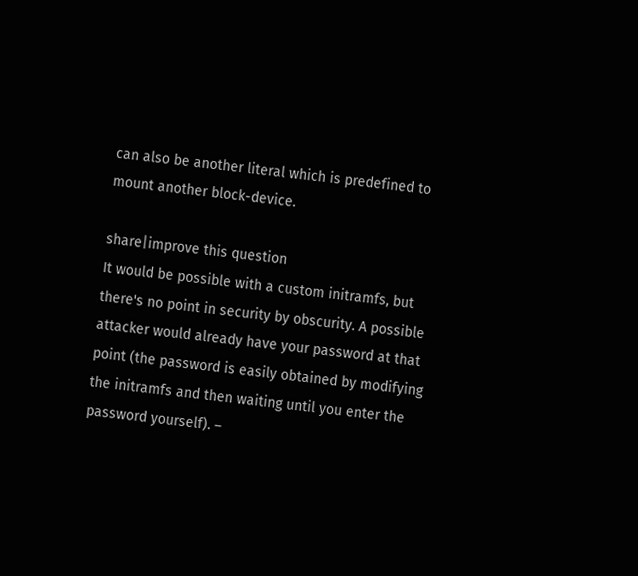can also be another literal which is predefined to mount another block-device.

share|improve this question
It would be possible with a custom initramfs, but there's no point in security by obscurity. A possible attacker would already have your password at that point (the password is easily obtained by modifying the initramfs and then waiting until you enter the password yourself). –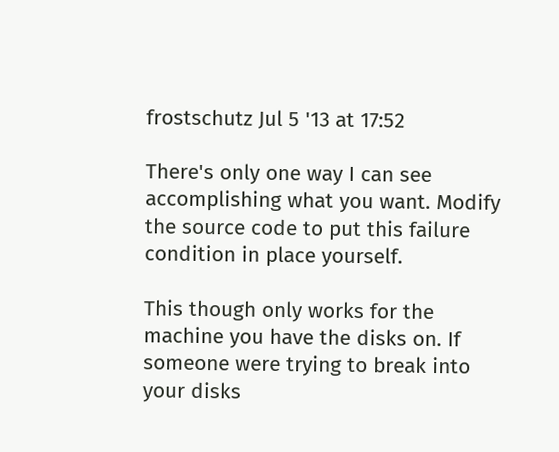frostschutz Jul 5 '13 at 17:52

There's only one way I can see accomplishing what you want. Modify the source code to put this failure condition in place yourself.

This though only works for the machine you have the disks on. If someone were trying to break into your disks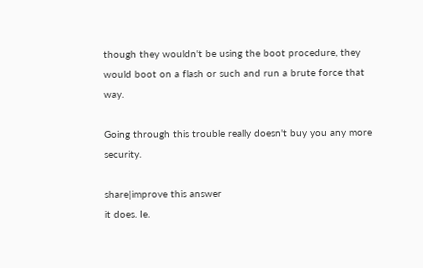though they wouldn't be using the boot procedure, they would boot on a flash or such and run a brute force that way.

Going through this trouble really doesn't buy you any more security.

share|improve this answer
it does. Ie.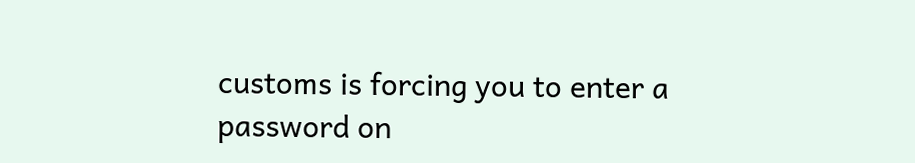customs is forcing you to enter a password on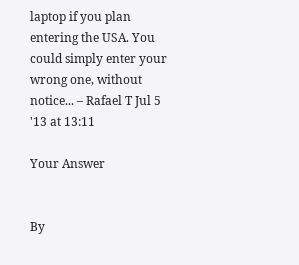laptop if you plan entering the USA. You could simply enter your wrong one, without notice... – Rafael T Jul 5 '13 at 13:11

Your Answer


By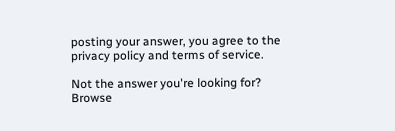posting your answer, you agree to the privacy policy and terms of service.

Not the answer you're looking for? Browse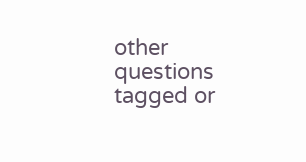other questions tagged or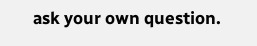ask your own question.